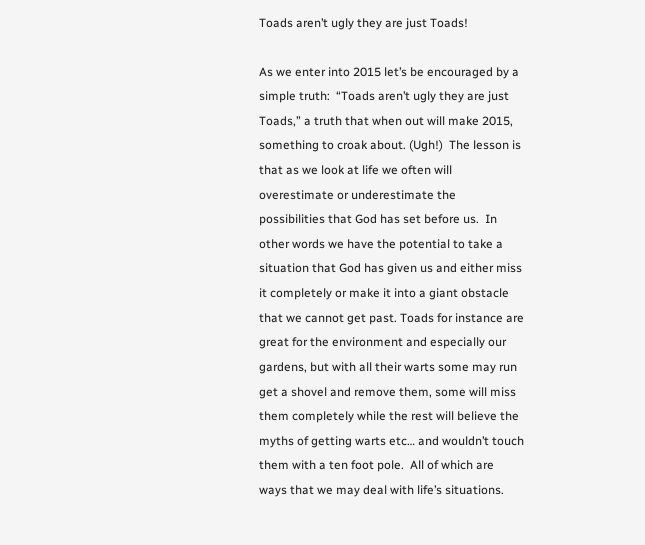Toads aren’t ugly they are just Toads!

As we enter into 2015 let’s be encouraged by a simple truth:  “Toads aren’t ugly they are just Toads,” a truth that when out will make 2015, something to croak about. (Ugh!)  The lesson is that as we look at life we often will overestimate or underestimate the possibilities that God has set before us.  In other words we have the potential to take a situation that God has given us and either miss it completely or make it into a giant obstacle that we cannot get past. Toads for instance are great for the environment and especially our gardens, but with all their warts some may run get a shovel and remove them, some will miss them completely while the rest will believe the myths of getting warts etc… and wouldn’t touch them with a ten foot pole.  All of which are ways that we may deal with life’s situations.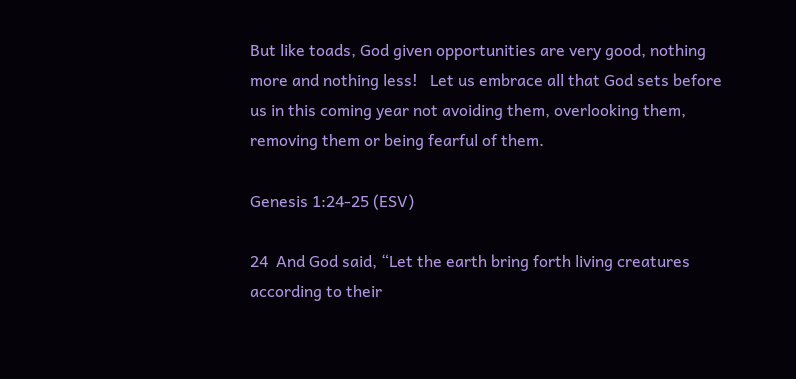But like toads, God given opportunities are very good, nothing more and nothing less!   Let us embrace all that God sets before us in this coming year not avoiding them, overlooking them, removing them or being fearful of them.

Genesis 1:24-25 (ESV)

24  And God said, “Let the earth bring forth living creatures according to their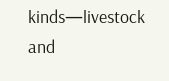kinds—livestock and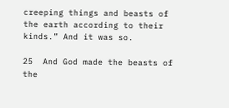creeping things and beasts of the earth according to their kinds.” And it was so.

25  And God made the beasts of the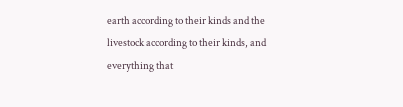earth according to their kinds and the livestock according to their kinds, and everything that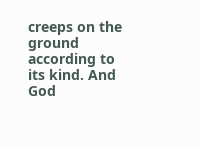creeps on the ground according to its kind. And God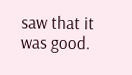saw that it was good.